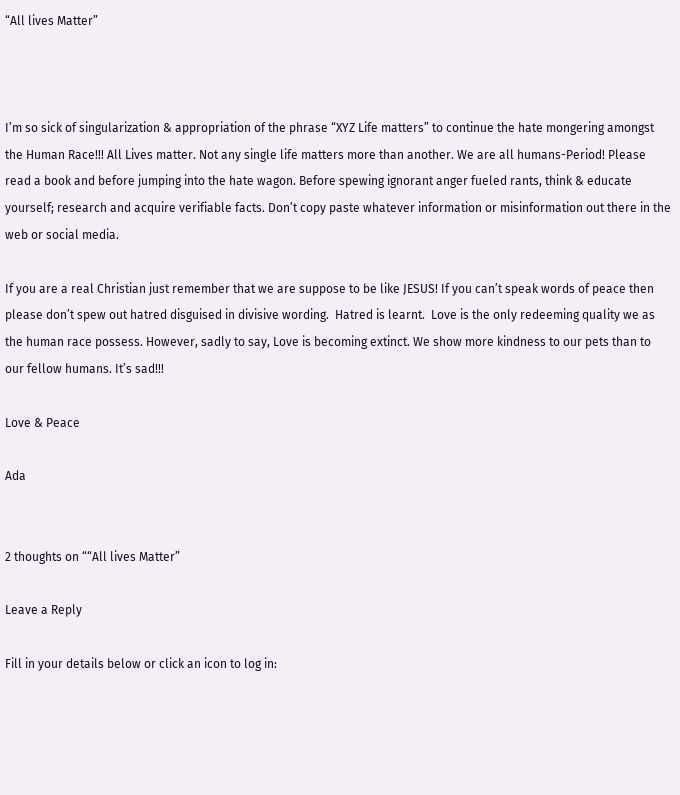“All lives Matter”



I’m so sick of singularization & appropriation of the phrase “XYZ Life matters” to continue the hate mongering amongst the Human Race!!! All Lives matter. Not any single life matters more than another. We are all humans-Period! Please read a book and before jumping into the hate wagon. Before spewing ignorant anger fueled rants, think & educate yourself; research and acquire verifiable facts. Don’t copy paste whatever information or misinformation out there in the web or social media.

If you are a real Christian just remember that we are suppose to be like JESUS! If you can’t speak words of peace then please don’t spew out hatred disguised in divisive wording.  Hatred is learnt.  Love is the only redeeming quality we as the human race possess. However, sadly to say, Love is becoming extinct. We show more kindness to our pets than to our fellow humans. It’s sad!!!

Love & Peace

Ada


2 thoughts on ““All lives Matter”

Leave a Reply

Fill in your details below or click an icon to log in: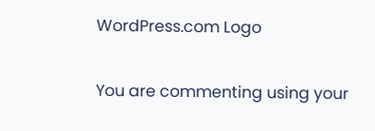WordPress.com Logo

You are commenting using your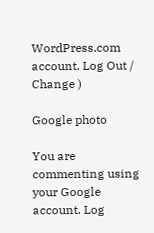WordPress.com account. Log Out /  Change )

Google photo

You are commenting using your Google account. Log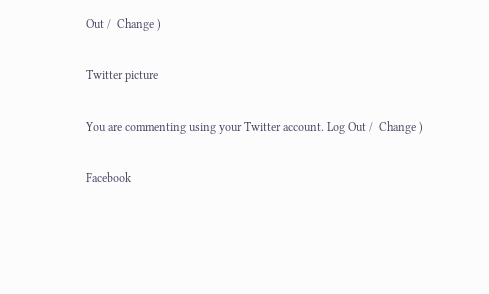Out /  Change )

Twitter picture

You are commenting using your Twitter account. Log Out /  Change )

Facebook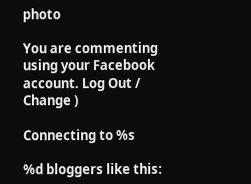photo

You are commenting using your Facebook account. Log Out /  Change )

Connecting to %s

%d bloggers like this: